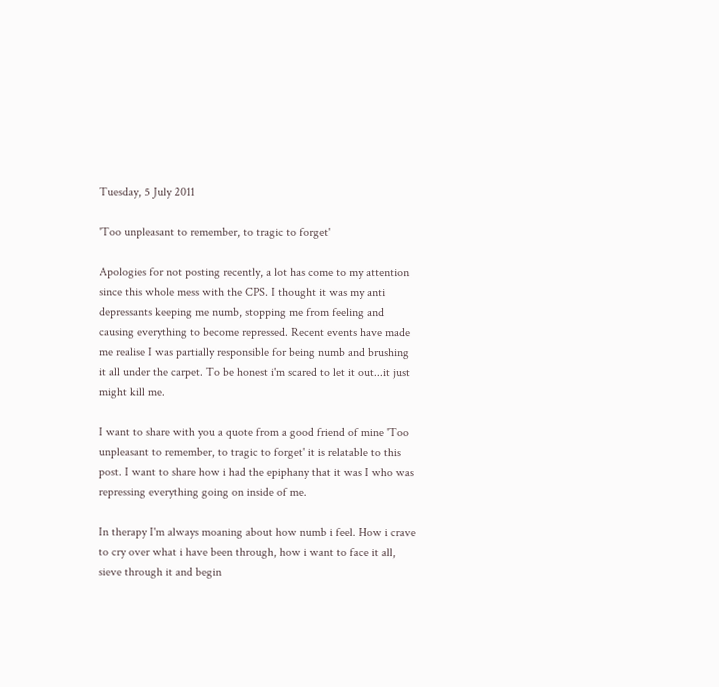Tuesday, 5 July 2011

'Too unpleasant to remember, to tragic to forget'

Apologies for not posting recently, a lot has come to my attention since this whole mess with the CPS. I thought it was my anti depressants keeping me numb, stopping me from feeling and causing everything to become repressed. Recent events have made me realise I was partially responsible for being numb and brushing it all under the carpet. To be honest i'm scared to let it out...it just might kill me.

I want to share with you a quote from a good friend of mine 'Too unpleasant to remember, to tragic to forget' it is relatable to this post. I want to share how i had the epiphany that it was I who was repressing everything going on inside of me.

In therapy I'm always moaning about how numb i feel. How i crave to cry over what i have been through, how i want to face it all, sieve through it and begin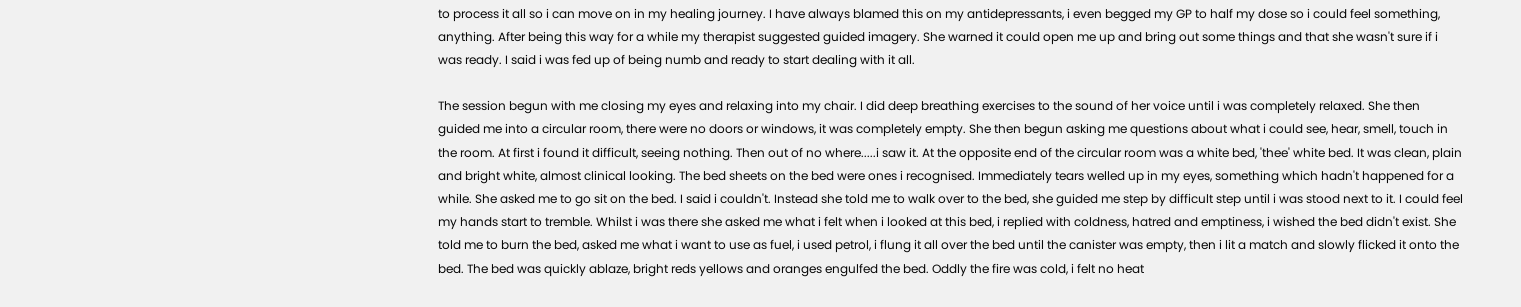to process it all so i can move on in my healing journey. I have always blamed this on my antidepressants, i even begged my GP to half my dose so i could feel something, anything. After being this way for a while my therapist suggested guided imagery. She warned it could open me up and bring out some things and that she wasn't sure if i was ready. I said i was fed up of being numb and ready to start dealing with it all.

The session begun with me closing my eyes and relaxing into my chair. I did deep breathing exercises to the sound of her voice until i was completely relaxed. She then guided me into a circular room, there were no doors or windows, it was completely empty. She then begun asking me questions about what i could see, hear, smell, touch in the room. At first i found it difficult, seeing nothing. Then out of no where.....i saw it. At the opposite end of the circular room was a white bed, 'thee' white bed. It was clean, plain and bright white, almost clinical looking. The bed sheets on the bed were ones i recognised. Immediately tears welled up in my eyes, something which hadn't happened for a while. She asked me to go sit on the bed. I said i couldn't. Instead she told me to walk over to the bed, she guided me step by difficult step until i was stood next to it. I could feel my hands start to tremble. Whilst i was there she asked me what i felt when i looked at this bed, i replied with coldness, hatred and emptiness, i wished the bed didn't exist. She told me to burn the bed, asked me what i want to use as fuel, i used petrol, i flung it all over the bed until the canister was empty, then i lit a match and slowly flicked it onto the bed. The bed was quickly ablaze, bright reds yellows and oranges engulfed the bed. Oddly the fire was cold, i felt no heat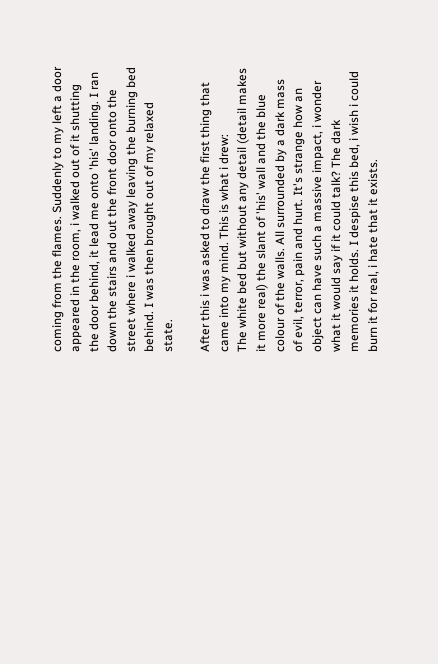coming from the flames. Suddenly to my left a door appeared in the room, i walked out of it shutting the door behind, it lead me onto 'his' landing. I ran down the stairs and out the front door onto the street where i walked away leaving the burning bed behind. I was then brought out of my relaxed state.

After this i was asked to draw the first thing that came into my mind. This is what i drew:
The white bed but without any detail (detail makes it more real) the slant of 'his' wall and the blue colour of the walls. All surrounded by a dark mass of evil, terror, pain and hurt. It's strange how an object can have such a massive impact, i wonder what it would say if it could talk? The dark memories it holds. I despise this bed, i wish i could burn it for real, i hate that it exists.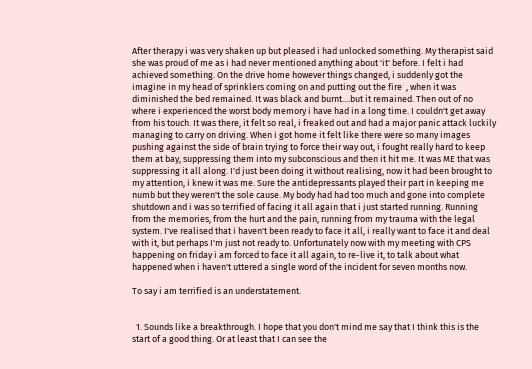After therapy i was very shaken up but pleased i had unlocked something. My therapist said she was proud of me as i had never mentioned anything about 'it' before. I felt i had achieved something. On the drive home however things changed, i suddenly got the imagine in my head of sprinklers coming on and putting out the fire  , when it was diminished the bed remained. It was black and burnt....but it remained. Then out of no where i experienced the worst body memory i have had in a long time. I couldn't get away from his touch. It was there, it felt so real, i freaked out and had a major panic attack luckily managing to carry on driving. When i got home it felt like there were so many images pushing against the side of brain trying to force their way out, i fought really hard to keep them at bay, suppressing them into my subconscious and then it hit me. It was ME that was suppressing it all along. I'd just been doing it without realising, now it had been brought to my attention, i knew it was me. Sure the antidepressants played their part in keeping me numb but they weren't the sole cause. My body had had too much and gone into complete shutdown and i was so terrified of facing it all again that i just started running. Running from the memories, from the hurt and the pain, running from my trauma with the legal system. I've realised that i haven't been ready to face it all, i really want to face it and deal with it, but perhaps I'm just not ready to. Unfortunately now with my meeting with CPS happening on friday i am forced to face it all again, to re-live it, to talk about what happened when i haven't uttered a single word of the incident for seven months now.

To say i am terrified is an understatement.


  1. Sounds like a breakthrough. I hope that you don't mind me say that I think this is the start of a good thing. Or at least that I can see the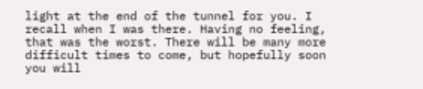light at the end of the tunnel for you. I recall when I was there. Having no feeling, that was the worst. There will be many more difficult times to come, but hopefully soon you will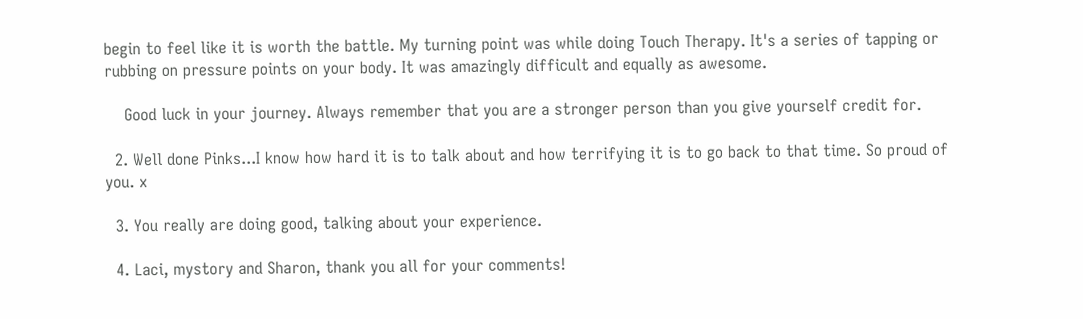begin to feel like it is worth the battle. My turning point was while doing Touch Therapy. It's a series of tapping or rubbing on pressure points on your body. It was amazingly difficult and equally as awesome.

    Good luck in your journey. Always remember that you are a stronger person than you give yourself credit for.

  2. Well done Pinks...I know how hard it is to talk about and how terrifying it is to go back to that time. So proud of you. x

  3. You really are doing good, talking about your experience.

  4. Laci, mystory and Sharon, thank you all for your comments!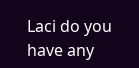Laci do you have any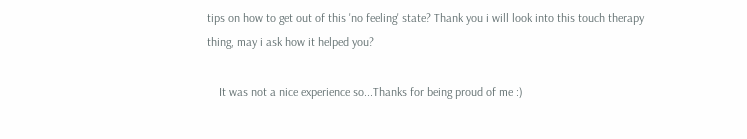tips on how to get out of this 'no feeling' state? Thank you i will look into this touch therapy thing, may i ask how it helped you?

    It was not a nice experience so...Thanks for being proud of me :)